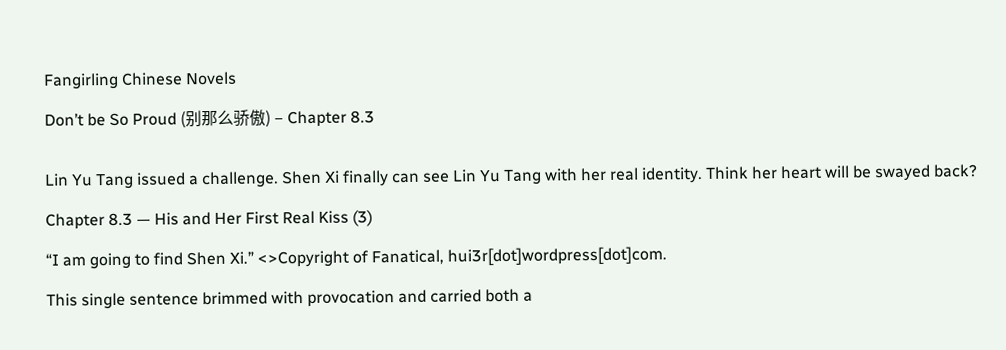Fangirling Chinese Novels

Don’t be So Proud (别那么骄傲) – Chapter 8.3


Lin Yu Tang issued a challenge. Shen Xi finally can see Lin Yu Tang with her real identity. Think her heart will be swayed back?

Chapter 8.3 — His and Her First Real Kiss (3)

“I am going to find Shen Xi.” <>Copyright of Fanatical, hui3r[dot]wordpress[dot]com.

This single sentence brimmed with provocation and carried both a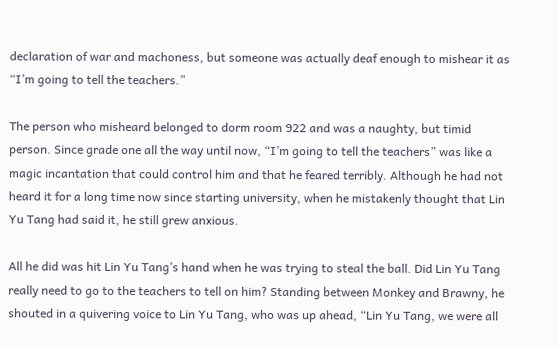declaration of war and machoness, but someone was actually deaf enough to mishear it as “I’m going to tell the teachers.”

The person who misheard belonged to dorm room 922 and was a naughty, but timid person. Since grade one all the way until now, “I’m going to tell the teachers” was like a magic incantation that could control him and that he feared terribly. Although he had not heard it for a long time now since starting university, when he mistakenly thought that Lin Yu Tang had said it, he still grew anxious.

All he did was hit Lin Yu Tang’s hand when he was trying to steal the ball. Did Lin Yu Tang really need to go to the teachers to tell on him? Standing between Monkey and Brawny, he shouted in a quivering voice to Lin Yu Tang, who was up ahead, “Lin Yu Tang, we were all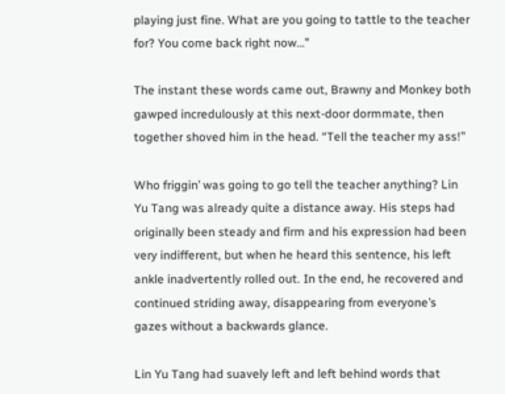playing just fine. What are you going to tattle to the teacher for? You come back right now…”

The instant these words came out, Brawny and Monkey both gawped incredulously at this next-door dormmate, then together shoved him in the head. “Tell the teacher my ass!”

Who friggin’ was going to go tell the teacher anything? Lin Yu Tang was already quite a distance away. His steps had originally been steady and firm and his expression had been very indifferent, but when he heard this sentence, his left ankle inadvertently rolled out. In the end, he recovered and continued striding away, disappearing from everyone’s gazes without a backwards glance.

Lin Yu Tang had suavely left and left behind words that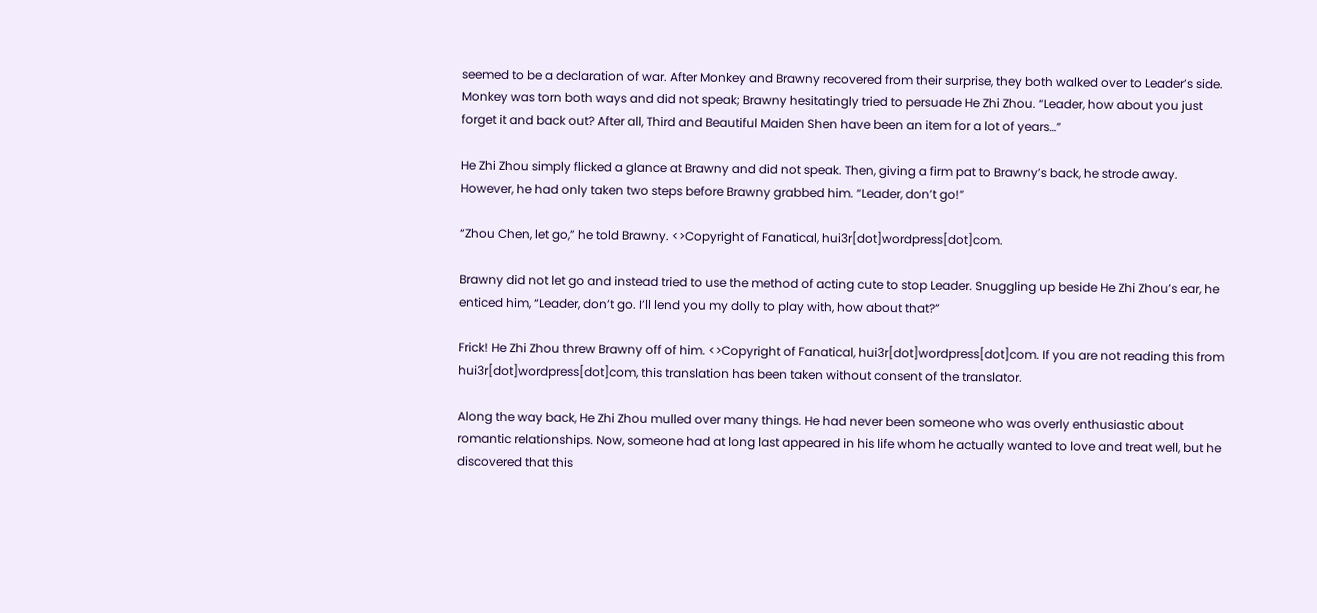seemed to be a declaration of war. After Monkey and Brawny recovered from their surprise, they both walked over to Leader’s side. Monkey was torn both ways and did not speak; Brawny hesitatingly tried to persuade He Zhi Zhou. “Leader, how about you just forget it and back out? After all, Third and Beautiful Maiden Shen have been an item for a lot of years…”

He Zhi Zhou simply flicked a glance at Brawny and did not speak. Then, giving a firm pat to Brawny’s back, he strode away. However, he had only taken two steps before Brawny grabbed him. “Leader, don’t go!”

“Zhou Chen, let go,” he told Brawny. <>Copyright of Fanatical, hui3r[dot]wordpress[dot]com.

Brawny did not let go and instead tried to use the method of acting cute to stop Leader. Snuggling up beside He Zhi Zhou’s ear, he enticed him, “Leader, don’t go. I’ll lend you my dolly to play with, how about that?”

Frick! He Zhi Zhou threw Brawny off of him. <>Copyright of Fanatical, hui3r[dot]wordpress[dot]com. If you are not reading this from hui3r[dot]wordpress[dot]com, this translation has been taken without consent of the translator.

Along the way back, He Zhi Zhou mulled over many things. He had never been someone who was overly enthusiastic about romantic relationships. Now, someone had at long last appeared in his life whom he actually wanted to love and treat well, but he discovered that this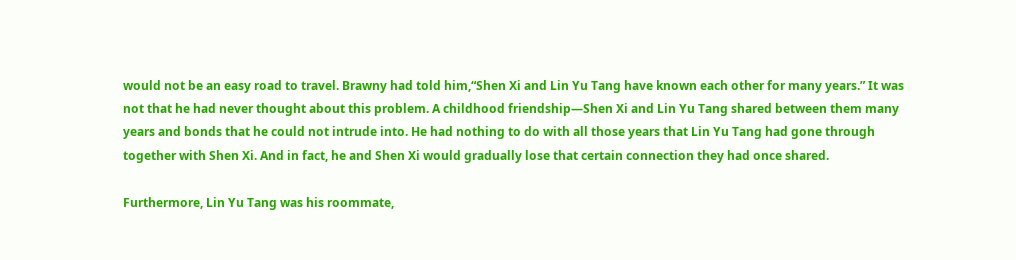would not be an easy road to travel. Brawny had told him,“Shen Xi and Lin Yu Tang have known each other for many years.” It was not that he had never thought about this problem. A childhood friendship—Shen Xi and Lin Yu Tang shared between them many years and bonds that he could not intrude into. He had nothing to do with all those years that Lin Yu Tang had gone through together with Shen Xi. And in fact, he and Shen Xi would gradually lose that certain connection they had once shared.

Furthermore, Lin Yu Tang was his roommate,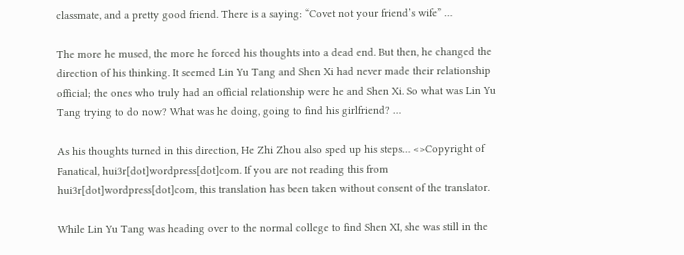classmate, and a pretty good friend. There is a saying: “Covet not your friend’s wife” …

The more he mused, the more he forced his thoughts into a dead end. But then, he changed the direction of his thinking. It seemed Lin Yu Tang and Shen Xi had never made their relationship official; the ones who truly had an official relationship were he and Shen Xi. So what was Lin Yu Tang trying to do now? What was he doing, going to find his girlfriend? …

As his thoughts turned in this direction, He Zhi Zhou also sped up his steps… <>Copyright of Fanatical, hui3r[dot]wordpress[dot]com. If you are not reading this from hui3r[dot]wordpress[dot]com, this translation has been taken without consent of the translator.

While Lin Yu Tang was heading over to the normal college to find Shen XI, she was still in the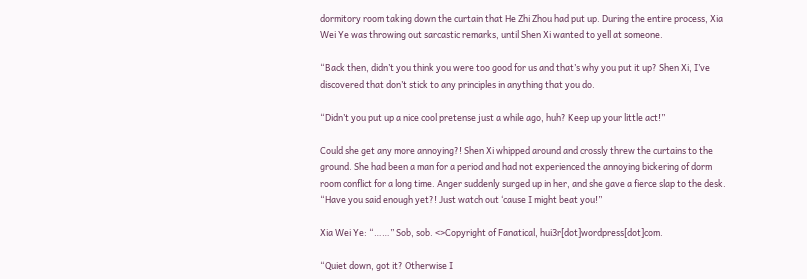dormitory room taking down the curtain that He Zhi Zhou had put up. During the entire process, Xia Wei Ye was throwing out sarcastic remarks, until Shen Xi wanted to yell at someone.

“Back then, didn’t you think you were too good for us and that’s why you put it up? Shen Xi, I’ve discovered that don’t stick to any principles in anything that you do.

“Didn’t you put up a nice cool pretense just a while ago, huh? Keep up your little act!”

Could she get any more annoying?! Shen Xi whipped around and crossly threw the curtains to the ground. She had been a man for a period and had not experienced the annoying bickering of dorm room conflict for a long time. Anger suddenly surged up in her, and she gave a fierce slap to the desk. “Have you said enough yet?! Just watch out ‘cause I might beat you!”

Xia Wei Ye: “……” Sob, sob. <>Copyright of Fanatical, hui3r[dot]wordpress[dot]com.

“Quiet down, got it? Otherwise I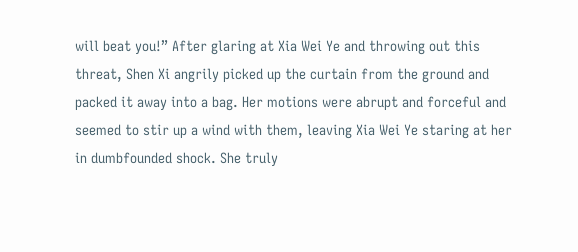will beat you!” After glaring at Xia Wei Ye and throwing out this threat, Shen Xi angrily picked up the curtain from the ground and packed it away into a bag. Her motions were abrupt and forceful and seemed to stir up a wind with them, leaving Xia Wei Ye staring at her in dumbfounded shock. She truly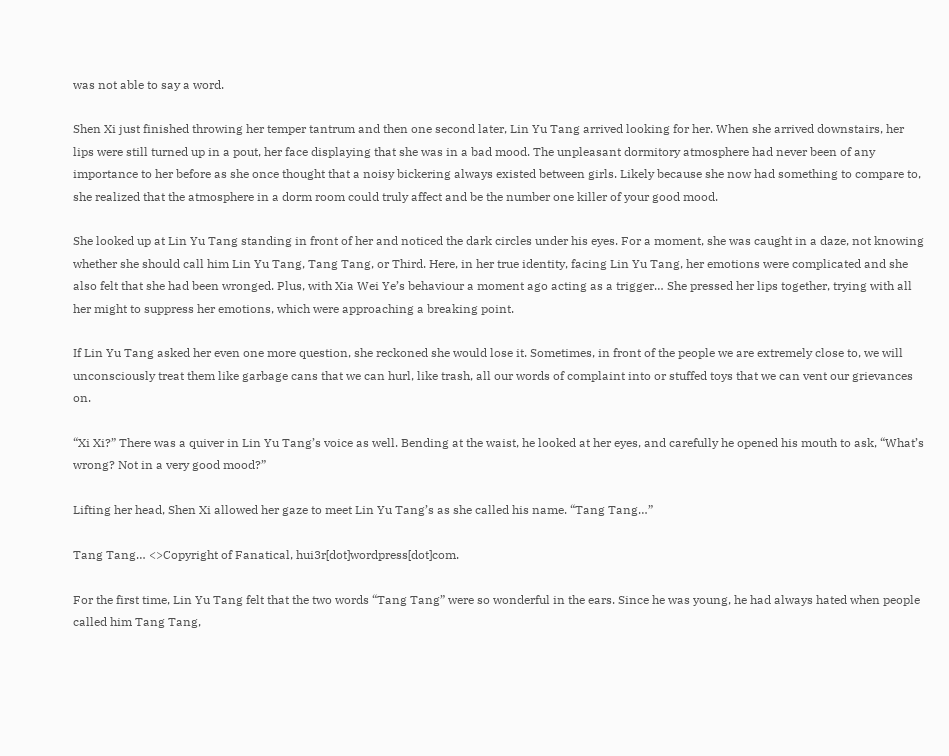was not able to say a word.

Shen Xi just finished throwing her temper tantrum and then one second later, Lin Yu Tang arrived looking for her. When she arrived downstairs, her lips were still turned up in a pout, her face displaying that she was in a bad mood. The unpleasant dormitory atmosphere had never been of any importance to her before as she once thought that a noisy bickering always existed between girls. Likely because she now had something to compare to, she realized that the atmosphere in a dorm room could truly affect and be the number one killer of your good mood.

She looked up at Lin Yu Tang standing in front of her and noticed the dark circles under his eyes. For a moment, she was caught in a daze, not knowing whether she should call him Lin Yu Tang, Tang Tang, or Third. Here, in her true identity, facing Lin Yu Tang, her emotions were complicated and she also felt that she had been wronged. Plus, with Xia Wei Ye’s behaviour a moment ago acting as a trigger… She pressed her lips together, trying with all her might to suppress her emotions, which were approaching a breaking point.

If Lin Yu Tang asked her even one more question, she reckoned she would lose it. Sometimes, in front of the people we are extremely close to, we will unconsciously treat them like garbage cans that we can hurl, like trash, all our words of complaint into or stuffed toys that we can vent our grievances on.

“Xi Xi?” There was a quiver in Lin Yu Tang’s voice as well. Bending at the waist, he looked at her eyes, and carefully he opened his mouth to ask, “What’s wrong? Not in a very good mood?”

Lifting her head, Shen Xi allowed her gaze to meet Lin Yu Tang’s as she called his name. “Tang Tang…”

Tang Tang… <>Copyright of Fanatical, hui3r[dot]wordpress[dot]com.

For the first time, Lin Yu Tang felt that the two words “Tang Tang” were so wonderful in the ears. Since he was young, he had always hated when people called him Tang Tang,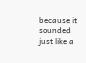because it sounded just like a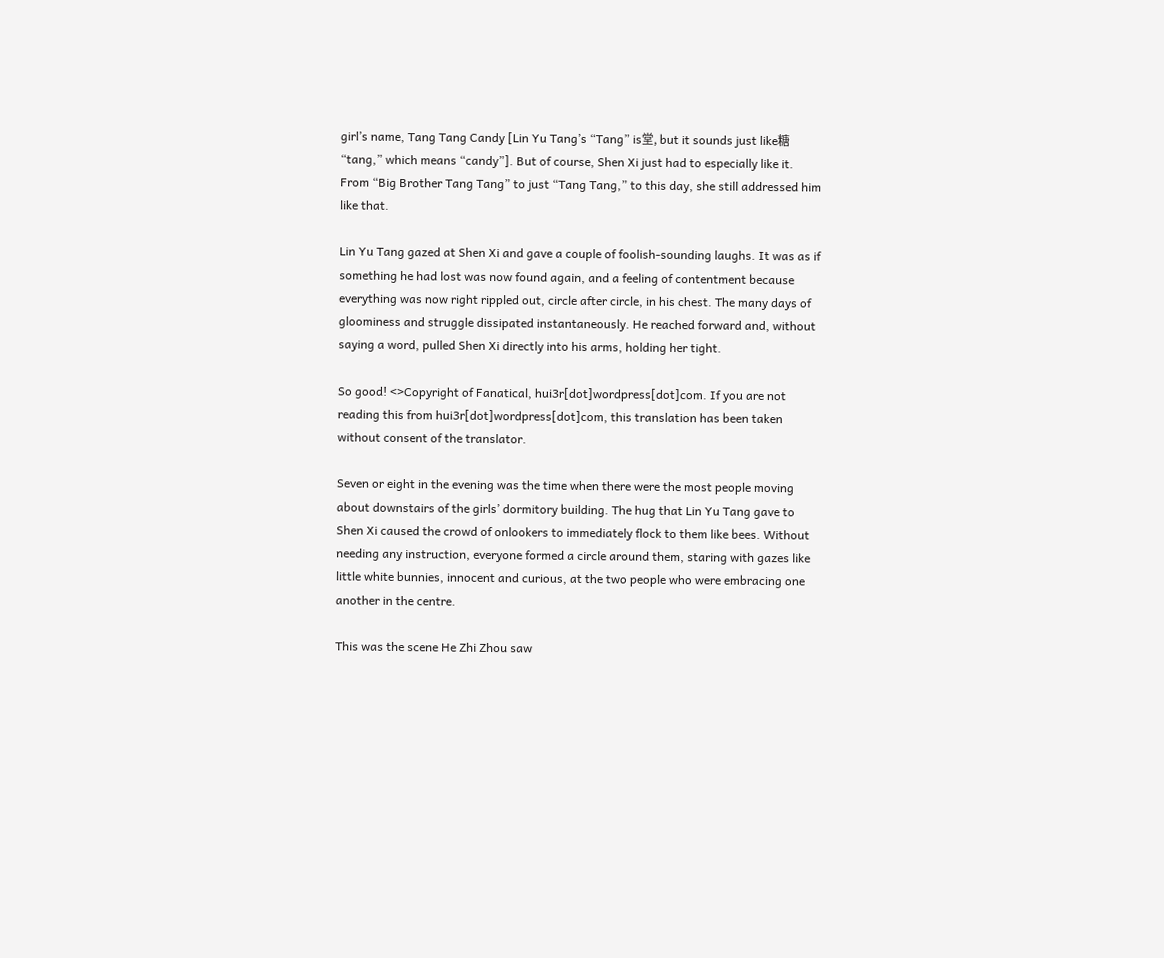girl’s name, Tang Tang Candy [Lin Yu Tang’s “Tang” is堂, but it sounds just like糖 “tang,” which means “candy”]. But of course, Shen Xi just had to especially like it. From “Big Brother Tang Tang” to just “Tang Tang,” to this day, she still addressed him like that.

Lin Yu Tang gazed at Shen Xi and gave a couple of foolish-sounding laughs. It was as if something he had lost was now found again, and a feeling of contentment because everything was now right rippled out, circle after circle, in his chest. The many days of gloominess and struggle dissipated instantaneously. He reached forward and, without saying a word, pulled Shen Xi directly into his arms, holding her tight.

So good! <>Copyright of Fanatical, hui3r[dot]wordpress[dot]com. If you are not reading this from hui3r[dot]wordpress[dot]com, this translation has been taken without consent of the translator.

Seven or eight in the evening was the time when there were the most people moving about downstairs of the girls’ dormitory building. The hug that Lin Yu Tang gave to Shen Xi caused the crowd of onlookers to immediately flock to them like bees. Without needing any instruction, everyone formed a circle around them, staring with gazes like little white bunnies, innocent and curious, at the two people who were embracing one another in the centre.

This was the scene He Zhi Zhou saw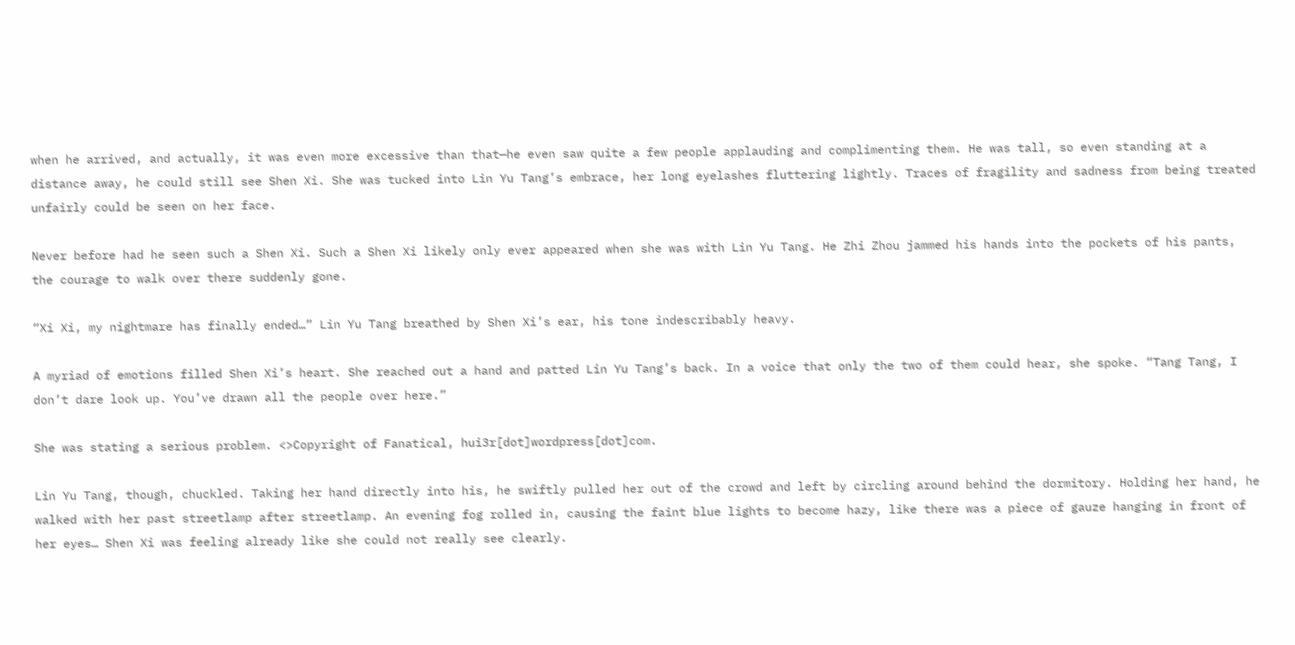when he arrived, and actually, it was even more excessive than that—he even saw quite a few people applauding and complimenting them. He was tall, so even standing at a distance away, he could still see Shen Xi. She was tucked into Lin Yu Tang’s embrace, her long eyelashes fluttering lightly. Traces of fragility and sadness from being treated unfairly could be seen on her face.

Never before had he seen such a Shen Xi. Such a Shen Xi likely only ever appeared when she was with Lin Yu Tang. He Zhi Zhou jammed his hands into the pockets of his pants, the courage to walk over there suddenly gone.

“Xi Xi, my nightmare has finally ended…” Lin Yu Tang breathed by Shen Xi’s ear, his tone indescribably heavy.

A myriad of emotions filled Shen Xi’s heart. She reached out a hand and patted Lin Yu Tang’s back. In a voice that only the two of them could hear, she spoke. “Tang Tang, I don’t dare look up. You’ve drawn all the people over here.”

She was stating a serious problem. <>Copyright of Fanatical, hui3r[dot]wordpress[dot]com.

Lin Yu Tang, though, chuckled. Taking her hand directly into his, he swiftly pulled her out of the crowd and left by circling around behind the dormitory. Holding her hand, he walked with her past streetlamp after streetlamp. An evening fog rolled in, causing the faint blue lights to become hazy, like there was a piece of gauze hanging in front of her eyes… Shen Xi was feeling already like she could not really see clearly.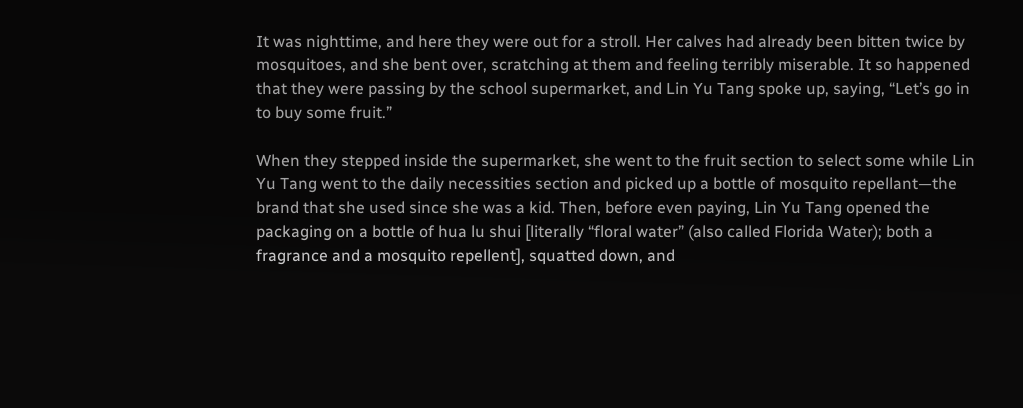It was nighttime, and here they were out for a stroll. Her calves had already been bitten twice by mosquitoes, and she bent over, scratching at them and feeling terribly miserable. It so happened that they were passing by the school supermarket, and Lin Yu Tang spoke up, saying, “Let’s go in to buy some fruit.”

When they stepped inside the supermarket, she went to the fruit section to select some while Lin Yu Tang went to the daily necessities section and picked up a bottle of mosquito repellant—the brand that she used since she was a kid. Then, before even paying, Lin Yu Tang opened the packaging on a bottle of hua lu shui [literally “floral water” (also called Florida Water); both a fragrance and a mosquito repellent], squatted down, and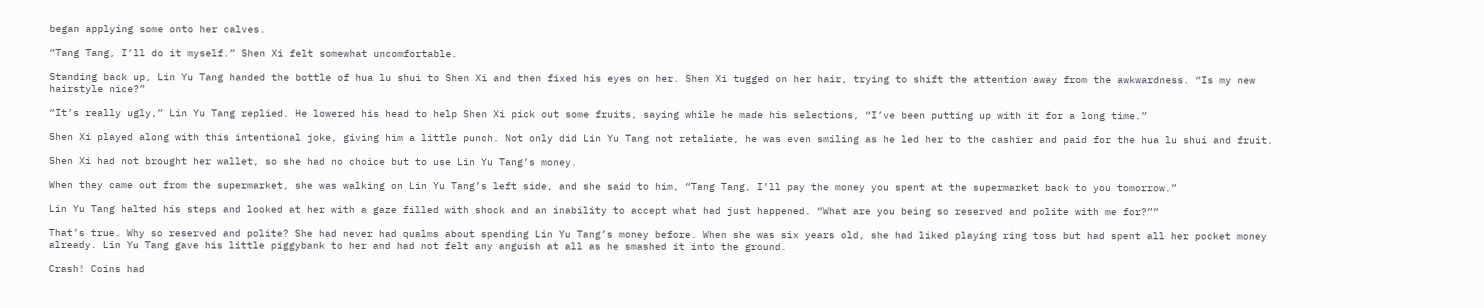began applying some onto her calves.

“Tang Tang, I’ll do it myself.” Shen Xi felt somewhat uncomfortable.

Standing back up, Lin Yu Tang handed the bottle of hua lu shui to Shen Xi and then fixed his eyes on her. Shen Xi tugged on her hair, trying to shift the attention away from the awkwardness. “Is my new hairstyle nice?”

“It’s really ugly,” Lin Yu Tang replied. He lowered his head to help Shen Xi pick out some fruits, saying while he made his selections, “I’ve been putting up with it for a long time.”

Shen Xi played along with this intentional joke, giving him a little punch. Not only did Lin Yu Tang not retaliate, he was even smiling as he led her to the cashier and paid for the hua lu shui and fruit.

Shen Xi had not brought her wallet, so she had no choice but to use Lin Yu Tang’s money.

When they came out from the supermarket, she was walking on Lin Yu Tang’s left side, and she said to him, “Tang Tang, I’ll pay the money you spent at the supermarket back to you tomorrow.”

Lin Yu Tang halted his steps and looked at her with a gaze filled with shock and an inability to accept what had just happened. “What are you being so reserved and polite with me for?””

That’s true. Why so reserved and polite? She had never had qualms about spending Lin Yu Tang’s money before. When she was six years old, she had liked playing ring toss but had spent all her pocket money already. Lin Yu Tang gave his little piggybank to her and had not felt any anguish at all as he smashed it into the ground.

Crash! Coins had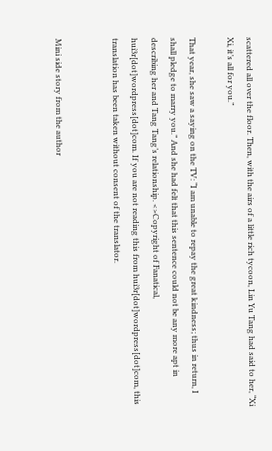scattered all over the floor. Then, with the airs of a little rich tycoon, Lin Yu Tang had said to her, “Xi Xi, it’s all for you.”

That year, she saw a saying on the TV: “I am unable to repay the great kindness; thus in return, I shall pledge to marry you.” And she had felt that this sentence could not be any more apt in describing her and Tang Tang’s relationship. <>Copyright of Fanatical, hui3r[dot]wordpress[dot]com. If you are not reading this from hui3r[dot]wordpress[dot]com, this translation has been taken without consent of the translator.


Mini side story from the author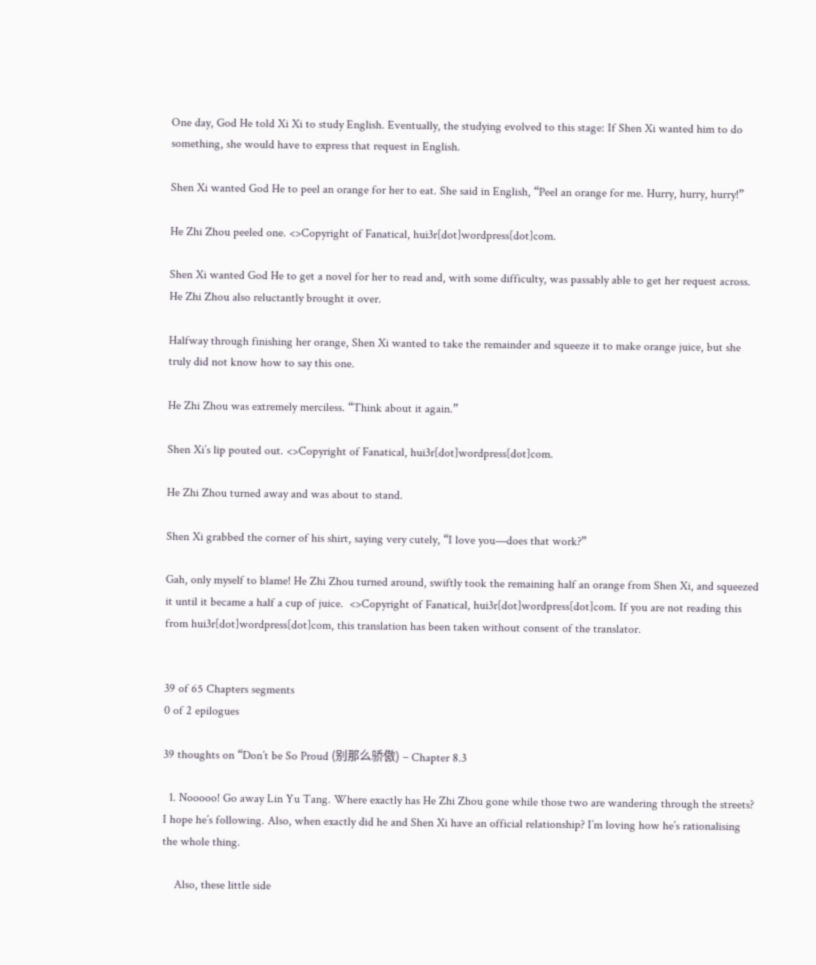One day, God He told Xi Xi to study English. Eventually, the studying evolved to this stage: If Shen Xi wanted him to do something, she would have to express that request in English.

Shen Xi wanted God He to peel an orange for her to eat. She said in English, “Peel an orange for me. Hurry, hurry, hurry!”

He Zhi Zhou peeled one. <>Copyright of Fanatical, hui3r[dot]wordpress[dot]com.

Shen Xi wanted God He to get a novel for her to read and, with some difficulty, was passably able to get her request across. He Zhi Zhou also reluctantly brought it over.

Halfway through finishing her orange, Shen Xi wanted to take the remainder and squeeze it to make orange juice, but she truly did not know how to say this one.

He Zhi Zhou was extremely merciless. “Think about it again.”

Shen Xi’s lip pouted out. <>Copyright of Fanatical, hui3r[dot]wordpress[dot]com.

He Zhi Zhou turned away and was about to stand.

Shen Xi grabbed the corner of his shirt, saying very cutely, “I love you—does that work?”

Gah, only myself to blame! He Zhi Zhou turned around, swiftly took the remaining half an orange from Shen Xi, and squeezed it until it became a half a cup of juice.  <>Copyright of Fanatical, hui3r[dot]wordpress[dot]com. If you are not reading this from hui3r[dot]wordpress[dot]com, this translation has been taken without consent of the translator.


39 of 65 Chapters segments
0 of 2 epilogues

39 thoughts on “Don’t be So Proud (别那么骄傲) – Chapter 8.3

  1. Nooooo! Go away Lin Yu Tang. Where exactly has He Zhi Zhou gone while those two are wandering through the streets? I hope he’s following. Also, when exactly did he and Shen Xi have an official relationship? I’m loving how he’s rationalising the whole thing.

    Also, these little side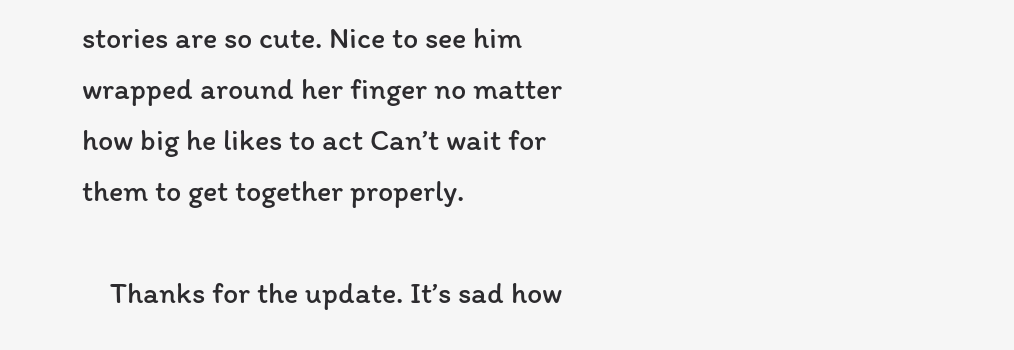stories are so cute. Nice to see him wrapped around her finger no matter how big he likes to act Can’t wait for them to get together properly.

    Thanks for the update. It’s sad how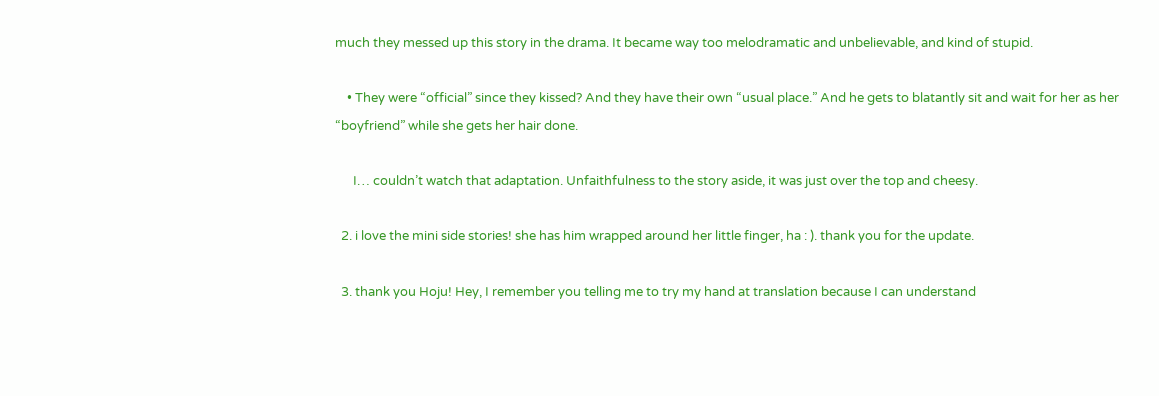much they messed up this story in the drama. It became way too melodramatic and unbelievable, and kind of stupid.

    • They were “official” since they kissed? And they have their own “usual place.” And he gets to blatantly sit and wait for her as her “boyfriend” while she gets her hair done.

      I… couldn’t watch that adaptation. Unfaithfulness to the story aside, it was just over the top and cheesy.

  2. i love the mini side stories! she has him wrapped around her little finger, ha : ). thank you for the update.

  3. thank you Hoju! Hey, I remember you telling me to try my hand at translation because I can understand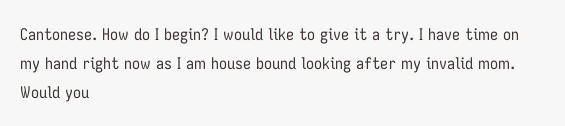Cantonese. How do I begin? I would like to give it a try. I have time on my hand right now as I am house bound looking after my invalid mom. Would you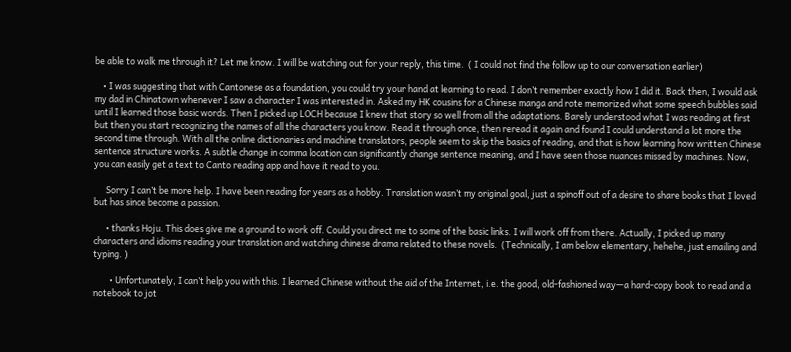be able to walk me through it? Let me know. I will be watching out for your reply, this time.  ( I could not find the follow up to our conversation earlier)

    • I was suggesting that with Cantonese as a foundation, you could try your hand at learning to read. I don’t remember exactly how I did it. Back then, I would ask my dad in Chinatown whenever I saw a character I was interested in. Asked my HK cousins for a Chinese manga and rote memorized what some speech bubbles said until I learned those basic words. Then I picked up LOCH because I knew that story so well from all the adaptations. Barely understood what I was reading at first but then you start recognizing the names of all the characters you know. Read it through once, then reread it again and found I could understand a lot more the second time through. With all the online dictionaries and machine translators, people seem to skip the basics of reading, and that is how learning how written Chinese sentence structure works. A subtle change in comma location can significantly change sentence meaning, and I have seen those nuances missed by machines. Now, you can easily get a text to Canto reading app and have it read to you.

      Sorry I can’t be more help. I have been reading for years as a hobby. Translation wasn’t my original goal, just a spinoff out of a desire to share books that I loved but has since become a passion.

      • thanks Hoju. This does give me a ground to work off. Could you direct me to some of the basic links. I will work off from there. Actually, I picked up many characters and idioms reading your translation and watching chinese drama related to these novels.  (Technically, I am below elementary, hehehe, just emailing and typing. )

        • Unfortunately, I can’t help you with this. I learned Chinese without the aid of the Internet, i.e. the good, old-fashioned way—a hard-copy book to read and a notebook to jot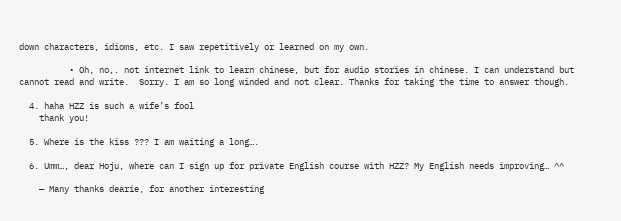down characters, idioms, etc. I saw repetitively or learned on my own.

          • Oh, no,. not internet link to learn chinese, but for audio stories in chinese. I can understand but cannot read and write.  Sorry. I am so long winded and not clear. Thanks for taking the time to answer though.

  4. haha HZZ is such a wife’s fool
    thank you!

  5. Where is the kiss ??? I am waiting a long….

  6. Umm…, dear Hoju, where can I sign up for private English course with HZZ? My English needs improving… ^^

    — Many thanks dearie, for another interesting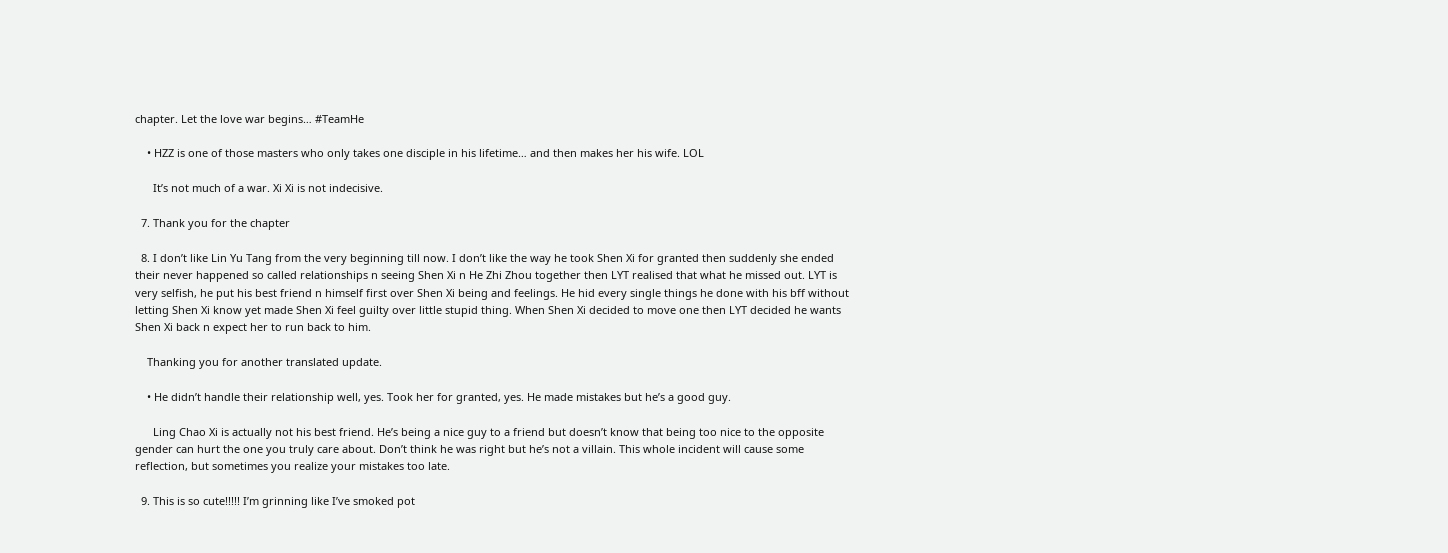chapter. Let the love war begins… #TeamHe

    • HZZ is one of those masters who only takes one disciple in his lifetime… and then makes her his wife. LOL

      It’s not much of a war. Xi Xi is not indecisive.

  7. Thank you for the chapter

  8. I don’t like Lin Yu Tang from the very beginning till now. I don’t like the way he took Shen Xi for granted then suddenly she ended their never happened so called relationships n seeing Shen Xi n He Zhi Zhou together then LYT realised that what he missed out. LYT is very selfish, he put his best friend n himself first over Shen Xi being and feelings. He hid every single things he done with his bff without letting Shen Xi know yet made Shen Xi feel guilty over little stupid thing. When Shen Xi decided to move one then LYT decided he wants Shen Xi back n expect her to run back to him.

    Thanking you for another translated update.

    • He didn’t handle their relationship well, yes. Took her for granted, yes. He made mistakes but he’s a good guy.

      Ling Chao Xi is actually not his best friend. He’s being a nice guy to a friend but doesn’t know that being too nice to the opposite gender can hurt the one you truly care about. Don’t think he was right but he’s not a villain. This whole incident will cause some reflection, but sometimes you realize your mistakes too late.

  9. This is so cute!!!!! I’m grinning like I’ve smoked pot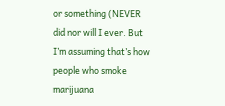or something (NEVER did nor will I ever. But I’m assuming that’s how people who smoke marijuana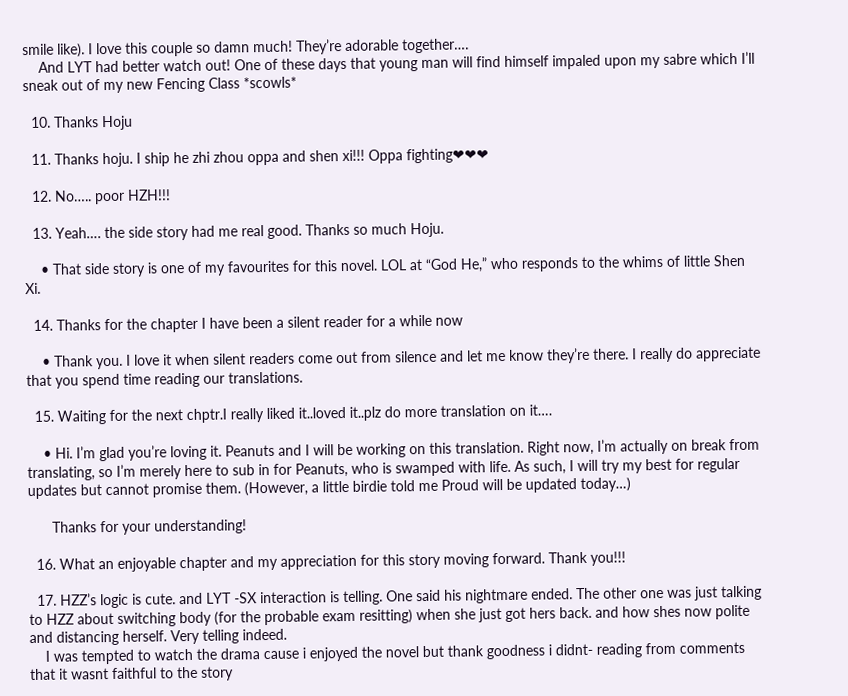smile like). I love this couple so damn much! They’re adorable together….
    And LYT had better watch out! One of these days that young man will find himself impaled upon my sabre which I’ll sneak out of my new Fencing Class *scowls*

  10. Thanks Hoju

  11. Thanks hoju. I ship he zhi zhou oppa and shen xi!!! Oppa fighting❤❤❤

  12. No….. poor HZH!!!

  13. Yeah…. the side story had me real good. Thanks so much Hoju.

    • That side story is one of my favourites for this novel. LOL at “God He,” who responds to the whims of little Shen Xi.

  14. Thanks for the chapter I have been a silent reader for a while now

    • Thank you. I love it when silent readers come out from silence and let me know they’re there. I really do appreciate that you spend time reading our translations.

  15. Waiting for the next chptr.I really liked it..loved it..plz do more translation on it….

    • Hi. I’m glad you’re loving it. Peanuts and I will be working on this translation. Right now, I’m actually on break from translating, so I’m merely here to sub in for Peanuts, who is swamped with life. As such, I will try my best for regular updates but cannot promise them. (However, a little birdie told me Proud will be updated today…)

      Thanks for your understanding!

  16. What an enjoyable chapter and my appreciation for this story moving forward. Thank you!!!

  17. HZZ’s logic is cute. and LYT -SX interaction is telling. One said his nightmare ended. The other one was just talking to HZZ about switching body (for the probable exam resitting) when she just got hers back. and how shes now polite and distancing herself. Very telling indeed.
    I was tempted to watch the drama cause i enjoyed the novel but thank goodness i didnt- reading from comments that it wasnt faithful to the story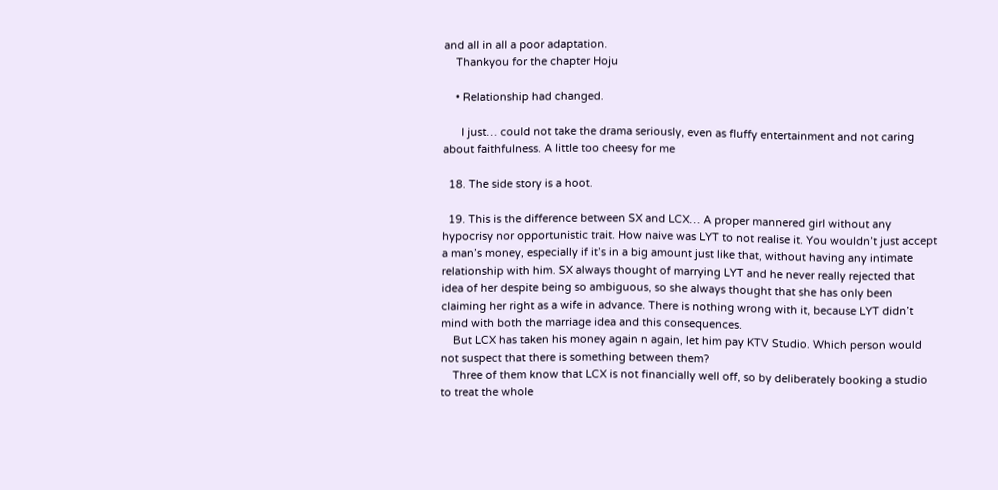and all in all a poor adaptation.
    Thankyou for the chapter Hoju

    • Relationship had changed.

      I just… could not take the drama seriously, even as fluffy entertainment and not caring about faithfulness. A little too cheesy for me

  18. The side story is a hoot.

  19. This is the difference between SX and LCX… A proper mannered girl without any hypocrisy nor opportunistic trait. How naive was LYT to not realise it. You wouldn’t just accept a man’s money, especially if it’s in a big amount just like that, without having any intimate relationship with him. SX always thought of marrying LYT and he never really rejected that idea of her despite being so ambiguous, so she always thought that she has only been claiming her right as a wife in advance. There is nothing wrong with it, because LYT didn’t mind with both the marriage idea and this consequences.
    But LCX has taken his money again n again, let him pay KTV Studio. Which person would not suspect that there is something between them?
    Three of them know that LCX is not financially well off, so by deliberately booking a studio to treat the whole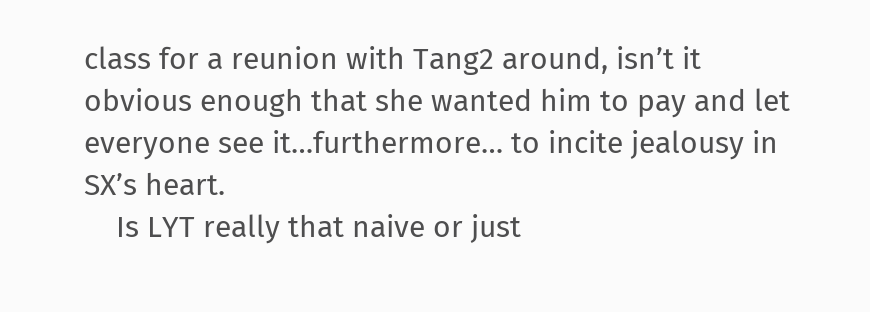class for a reunion with Tang2 around, isn’t it obvious enough that she wanted him to pay and let everyone see it…furthermore… to incite jealousy in SX’s heart.
    Is LYT really that naive or just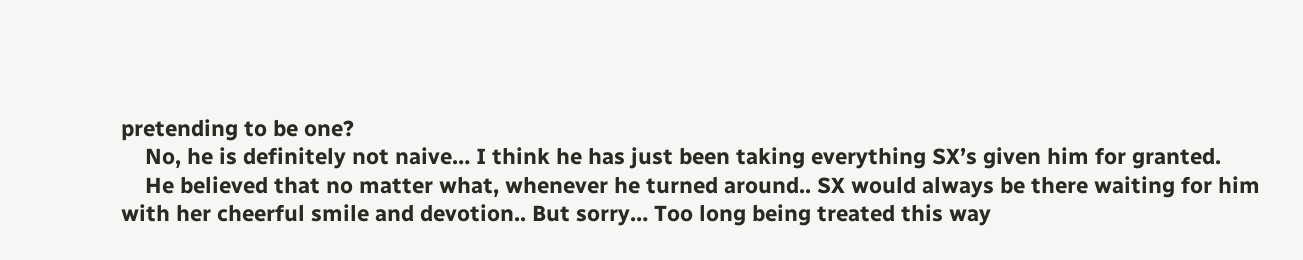pretending to be one?
    No, he is definitely not naive… I think he has just been taking everything SX’s given him for granted.
    He believed that no matter what, whenever he turned around.. SX would always be there waiting for him with her cheerful smile and devotion.. But sorry… Too long being treated this way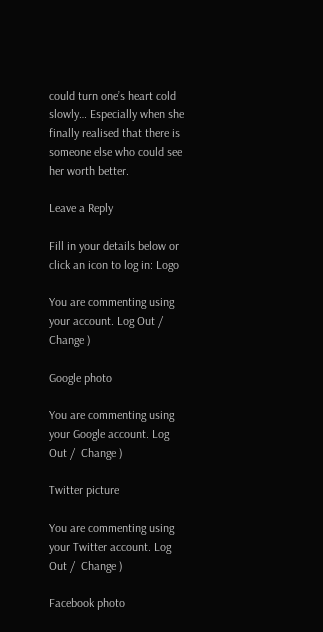could turn one’s heart cold slowly… Especially when she finally realised that there is someone else who could see her worth better.

Leave a Reply

Fill in your details below or click an icon to log in: Logo

You are commenting using your account. Log Out /  Change )

Google photo

You are commenting using your Google account. Log Out /  Change )

Twitter picture

You are commenting using your Twitter account. Log Out /  Change )

Facebook photo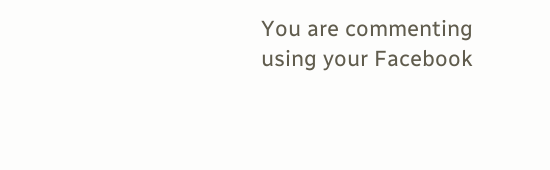You are commenting using your Facebook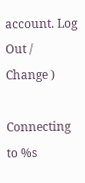account. Log Out /  Change )

Connecting to %s